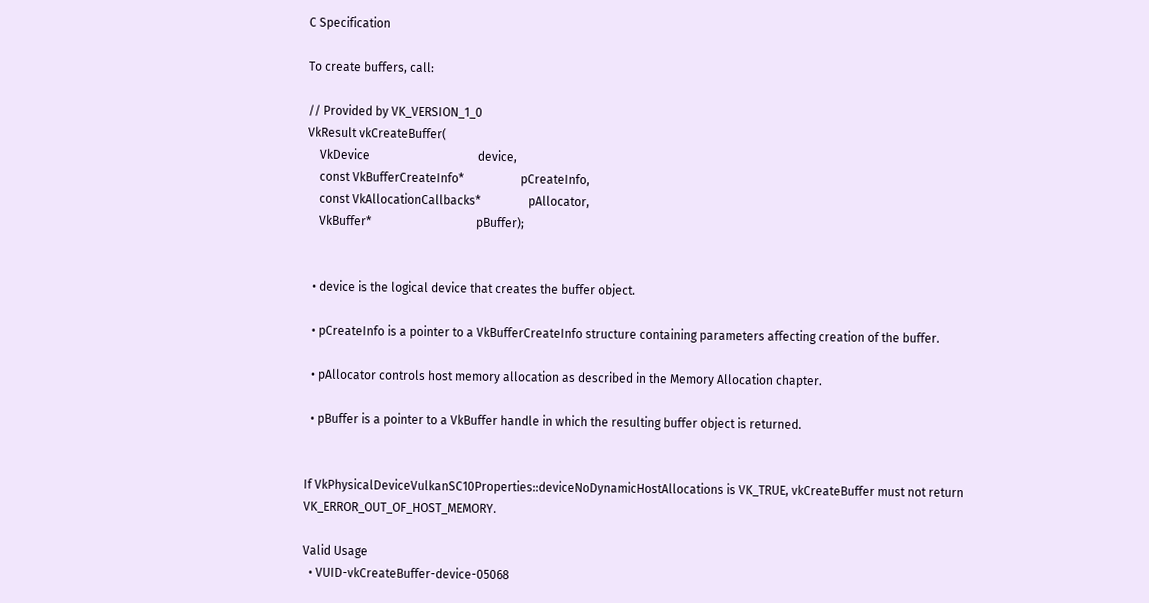C Specification

To create buffers, call:

// Provided by VK_VERSION_1_0
VkResult vkCreateBuffer(
    VkDevice                                    device,
    const VkBufferCreateInfo*                   pCreateInfo,
    const VkAllocationCallbacks*                pAllocator,
    VkBuffer*                                   pBuffer);


  • device is the logical device that creates the buffer object.

  • pCreateInfo is a pointer to a VkBufferCreateInfo structure containing parameters affecting creation of the buffer.

  • pAllocator controls host memory allocation as described in the Memory Allocation chapter.

  • pBuffer is a pointer to a VkBuffer handle in which the resulting buffer object is returned.


If VkPhysicalDeviceVulkanSC10Properties::deviceNoDynamicHostAllocations is VK_TRUE, vkCreateBuffer must not return VK_ERROR_OUT_OF_HOST_MEMORY.

Valid Usage
  • VUID-vkCreateBuffer-device-05068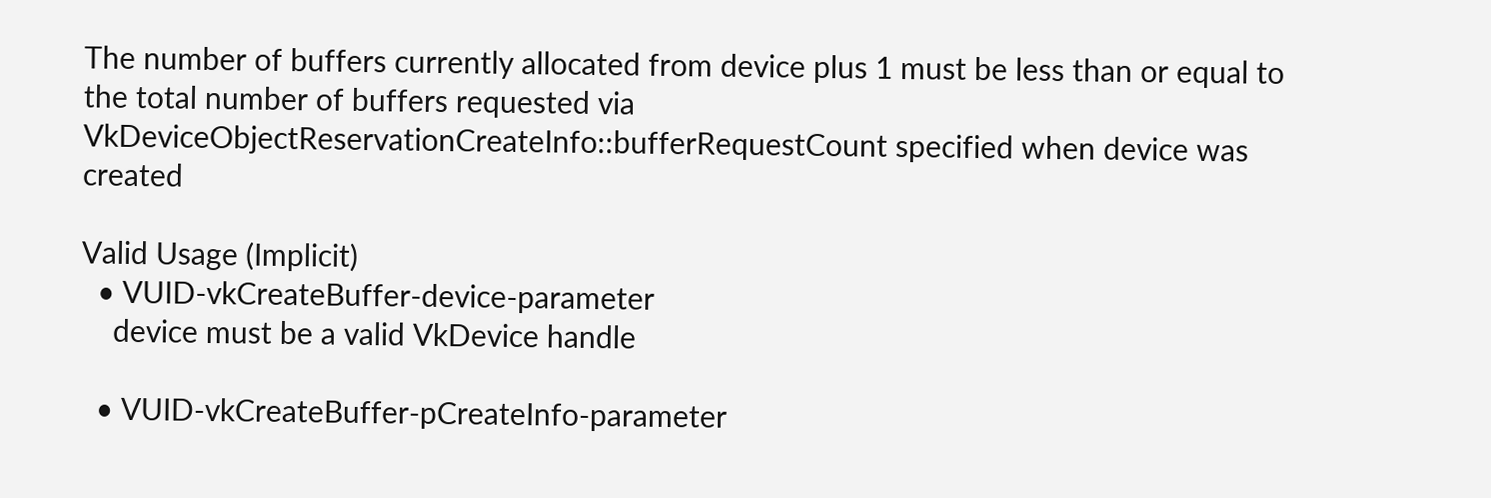The number of buffers currently allocated from device plus 1 must be less than or equal to the total number of buffers requested via VkDeviceObjectReservationCreateInfo::bufferRequestCount specified when device was created

Valid Usage (Implicit)
  • VUID-vkCreateBuffer-device-parameter
    device must be a valid VkDevice handle

  • VUID-vkCreateBuffer-pCreateInfo-parameter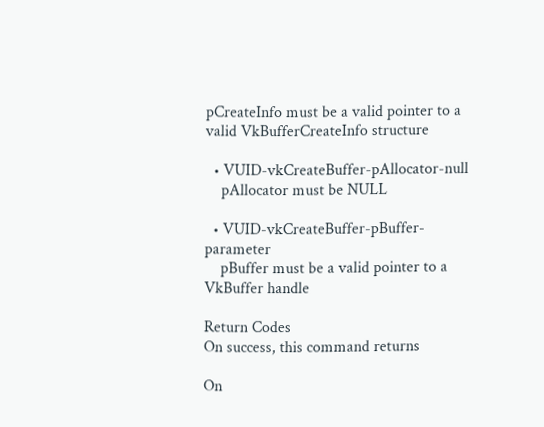pCreateInfo must be a valid pointer to a valid VkBufferCreateInfo structure

  • VUID-vkCreateBuffer-pAllocator-null
    pAllocator must be NULL

  • VUID-vkCreateBuffer-pBuffer-parameter
    pBuffer must be a valid pointer to a VkBuffer handle

Return Codes
On success, this command returns

On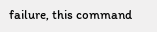failure, this command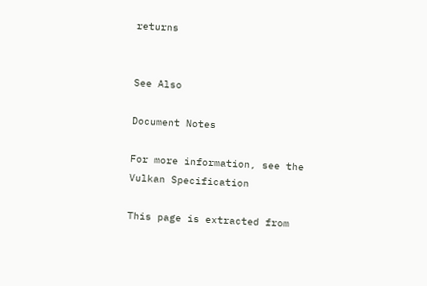returns


See Also

Document Notes

For more information, see the Vulkan Specification

This page is extracted from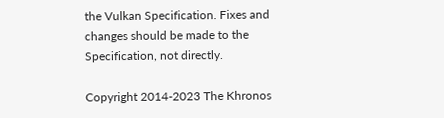the Vulkan Specification. Fixes and changes should be made to the Specification, not directly.

Copyright 2014-2023 The Khronos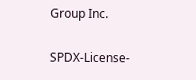Group Inc.

SPDX-License-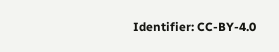Identifier: CC-BY-4.0